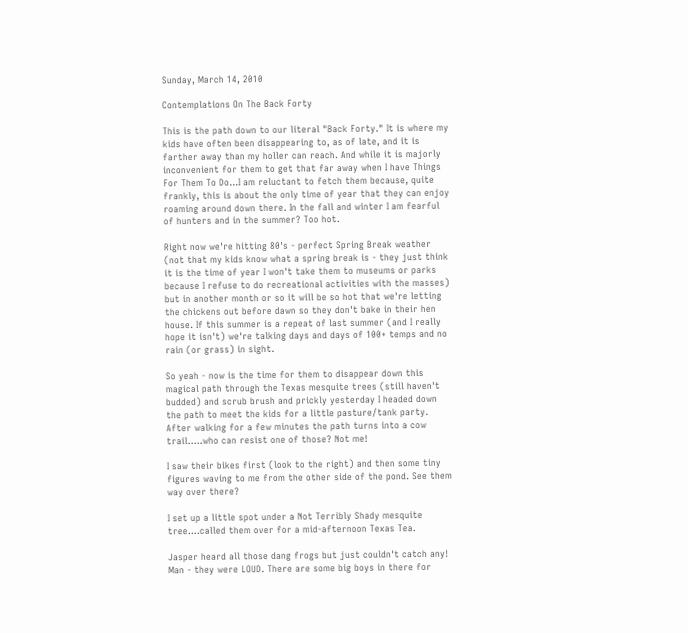Sunday, March 14, 2010

Contemplations On The Back Forty

This is the path down to our literal "Back Forty." It is where my kids have often been disappearing to, as of late, and it is farther away than my holler can reach. And while it is majorly inconvenient for them to get that far away when I have Things For Them To Do...I am reluctant to fetch them because, quite frankly, this is about the only time of year that they can enjoy roaming around down there. In the fall and winter I am fearful of hunters and in the summer? Too hot.

Right now we're hitting 80's - perfect Spring Break weather (not that my kids know what a spring break is - they just think it is the time of year I won't take them to museums or parks because I refuse to do recreational activities with the masses) but in another month or so it will be so hot that we're letting the chickens out before dawn so they don't bake in their hen house. If this summer is a repeat of last summer (and I really hope it isn't) we're talking days and days of 100+ temps and no rain (or grass) in sight.

So yeah - now is the time for them to disappear down this magical path through the Texas mesquite trees (still haven't budded) and scrub brush and prickly yesterday I headed down the path to meet the kids for a little pasture/tank party.
After walking for a few minutes the path turns into a cow trail.....who can resist one of those? Not me!

I saw their bikes first (look to the right) and then some tiny figures waving to me from the other side of the pond. See them way over there?

I set up a little spot under a Not Terribly Shady mesquite tree....called them over for a mid-afternoon Texas Tea.

Jasper heard all those dang frogs but just couldn't catch any! Man - they were LOUD. There are some big boys in there for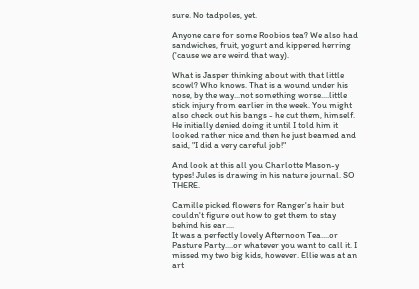sure. No tadpoles, yet.

Anyone care for some Roobios tea? We also had sandwiches, fruit, yogurt and kippered herring ('cause we are weird that way).

What is Jasper thinking about with that little scowl? Who knows. That is a wound under his nose, by the way...not something worse....little stick injury from earlier in the week. You might also check out his bangs - he cut them, himself. He initially denied doing it until I told him it looked rather nice and then he just beamed and said, "I did a very careful job!"

And look at this all you Charlotte Mason-y types! Jules is drawing in his nature journal. SO THERE.

Camille picked flowers for Ranger's hair but couldn't figure out how to get them to stay behind his ear....
It was a perfectly lovely Afternoon Tea....or Pasture Party....or whatever you want to call it. I missed my two big kids, however. Ellie was at an art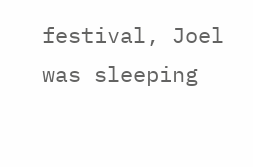festival, Joel was sleeping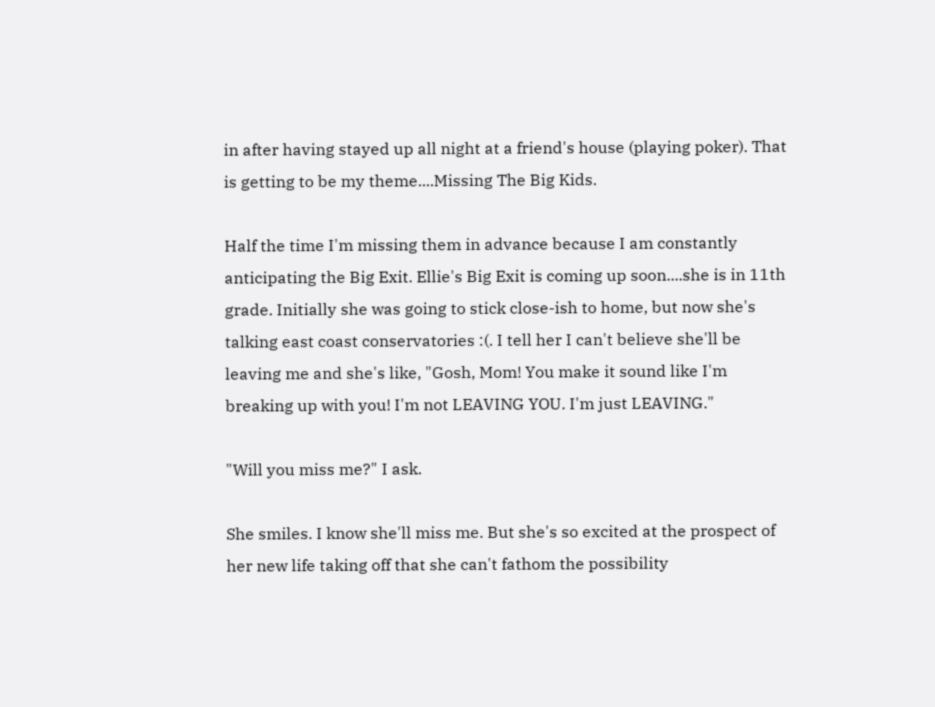in after having stayed up all night at a friend's house (playing poker). That is getting to be my theme....Missing The Big Kids.

Half the time I'm missing them in advance because I am constantly anticipating the Big Exit. Ellie's Big Exit is coming up soon....she is in 11th grade. Initially she was going to stick close-ish to home, but now she's talking east coast conservatories :(. I tell her I can't believe she'll be leaving me and she's like, "Gosh, Mom! You make it sound like I'm breaking up with you! I'm not LEAVING YOU. I'm just LEAVING."

"Will you miss me?" I ask.

She smiles. I know she'll miss me. But she's so excited at the prospect of her new life taking off that she can't fathom the possibility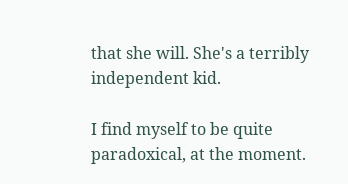that she will. She's a terribly independent kid.

I find myself to be quite paradoxical, at the moment.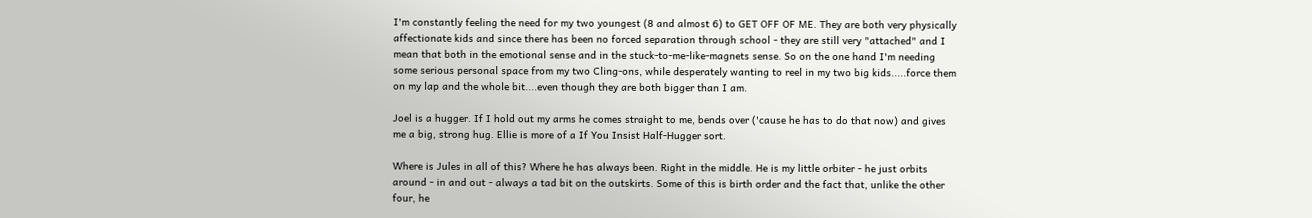I'm constantly feeling the need for my two youngest (8 and almost 6) to GET OFF OF ME. They are both very physically affectionate kids and since there has been no forced separation through school - they are still very "attached" and I mean that both in the emotional sense and in the stuck-to-me-like-magnets sense. So on the one hand I'm needing some serious personal space from my two Cling-ons, while desperately wanting to reel in my two big kids.....force them on my lap and the whole bit....even though they are both bigger than I am.

Joel is a hugger. If I hold out my arms he comes straight to me, bends over ('cause he has to do that now) and gives me a big, strong hug. Ellie is more of a If You Insist Half-Hugger sort.

Where is Jules in all of this? Where he has always been. Right in the middle. He is my little orbiter - he just orbits around - in and out - always a tad bit on the outskirts. Some of this is birth order and the fact that, unlike the other four, he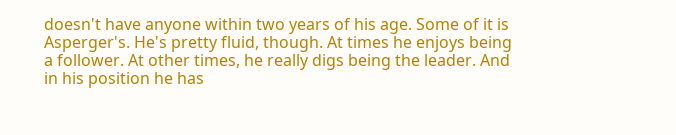doesn't have anyone within two years of his age. Some of it is Asperger's. He's pretty fluid, though. At times he enjoys being a follower. At other times, he really digs being the leader. And in his position he has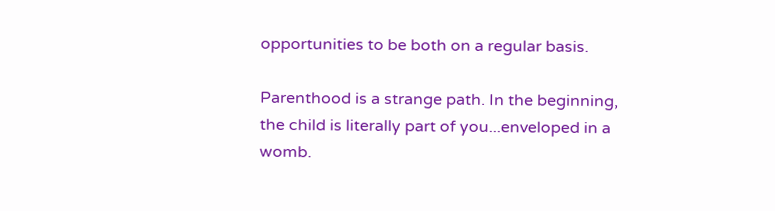opportunities to be both on a regular basis.

Parenthood is a strange path. In the beginning, the child is literally part of you...enveloped in a womb.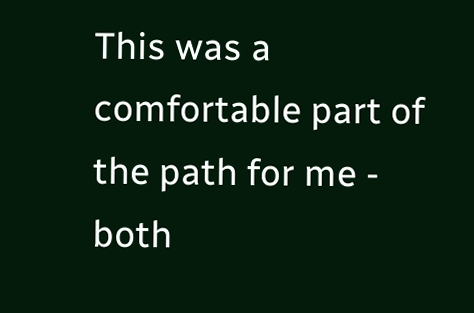This was a comfortable part of the path for me - both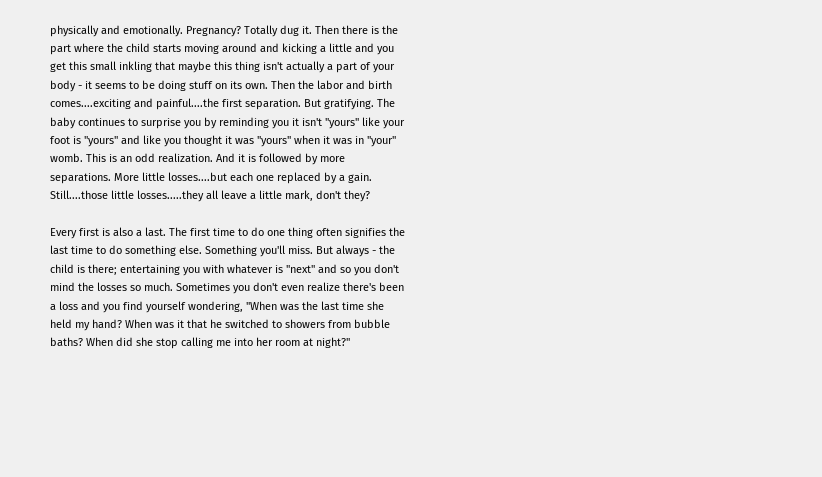physically and emotionally. Pregnancy? Totally dug it. Then there is the part where the child starts moving around and kicking a little and you get this small inkling that maybe this thing isn't actually a part of your body - it seems to be doing stuff on its own. Then the labor and birth comes....exciting and painful....the first separation. But gratifying. The baby continues to surprise you by reminding you it isn't "yours" like your foot is "yours" and like you thought it was "yours" when it was in "your" womb. This is an odd realization. And it is followed by more separations. More little losses....but each one replaced by a gain. Still....those little losses.....they all leave a little mark, don't they?

Every first is also a last. The first time to do one thing often signifies the last time to do something else. Something you'll miss. But always - the child is there; entertaining you with whatever is "next" and so you don't mind the losses so much. Sometimes you don't even realize there's been a loss and you find yourself wondering, "When was the last time she held my hand? When was it that he switched to showers from bubble baths? When did she stop calling me into her room at night?"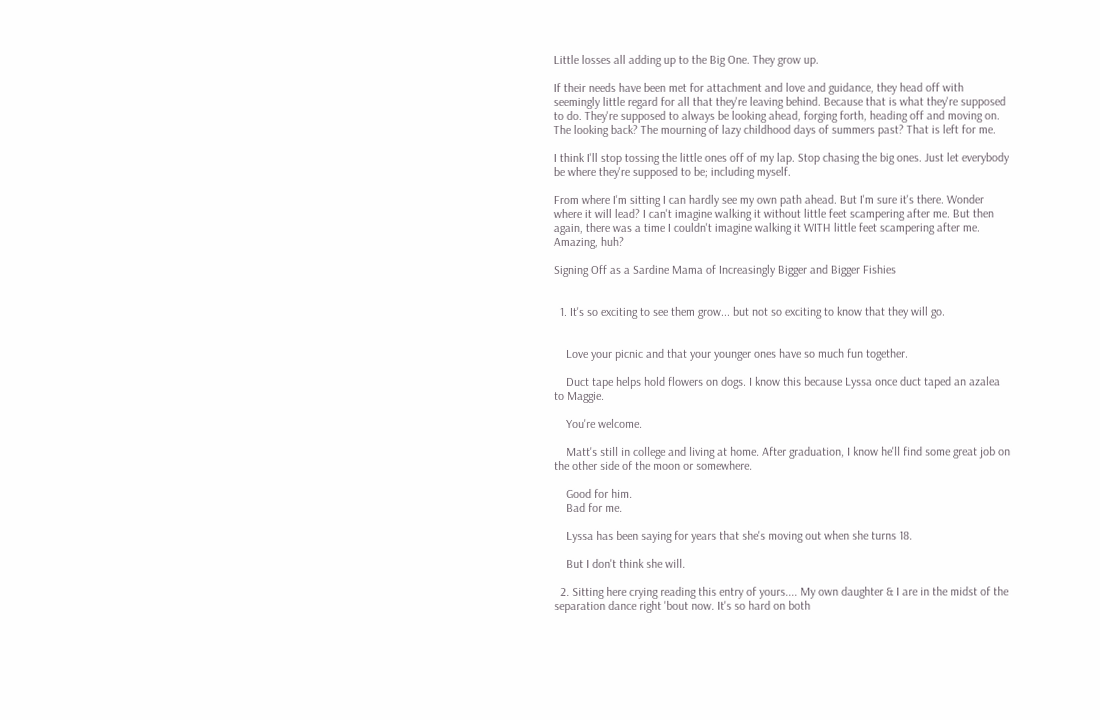Little losses all adding up to the Big One. They grow up.

If their needs have been met for attachment and love and guidance, they head off with seemingly little regard for all that they're leaving behind. Because that is what they're supposed to do. They're supposed to always be looking ahead, forging forth, heading off and moving on. The looking back? The mourning of lazy childhood days of summers past? That is left for me.

I think I'll stop tossing the little ones off of my lap. Stop chasing the big ones. Just let everybody be where they're supposed to be; including myself.

From where I'm sitting I can hardly see my own path ahead. But I'm sure it's there. Wonder where it will lead? I can't imagine walking it without little feet scampering after me. But then again, there was a time I couldn't imagine walking it WITH little feet scampering after me. Amazing, huh?

Signing Off as a Sardine Mama of Increasingly Bigger and Bigger Fishies


  1. It's so exciting to see them grow... but not so exciting to know that they will go.


    Love your picnic and that your younger ones have so much fun together.

    Duct tape helps hold flowers on dogs. I know this because Lyssa once duct taped an azalea to Maggie.

    You're welcome.

    Matt's still in college and living at home. After graduation, I know he'll find some great job on the other side of the moon or somewhere.

    Good for him.
    Bad for me.

    Lyssa has been saying for years that she's moving out when she turns 18.

    But I don't think she will.

  2. Sitting here crying reading this entry of yours.... My own daughter & I are in the midst of the separation dance right 'bout now. It's so hard on both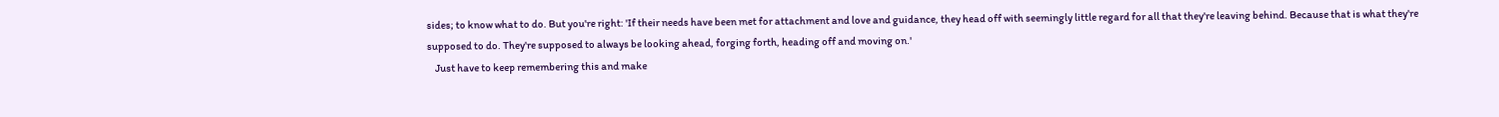sides; to know what to do. But you're right: 'If their needs have been met for attachment and love and guidance, they head off with seemingly little regard for all that they're leaving behind. Because that is what they're supposed to do. They're supposed to always be looking ahead, forging forth, heading off and moving on.'
    Just have to keep remembering this and make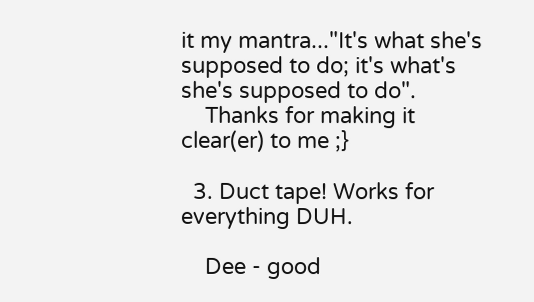it my mantra..."It's what she's supposed to do; it's what's she's supposed to do".
    Thanks for making it clear(er) to me ;}

  3. Duct tape! Works for everything DUH.

    Dee - good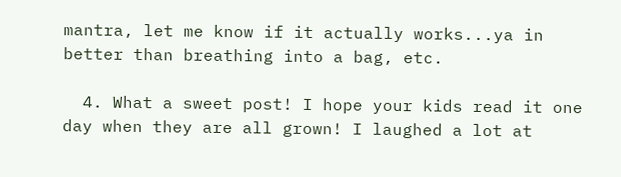mantra, let me know if it actually works...ya in better than breathing into a bag, etc.

  4. What a sweet post! I hope your kids read it one day when they are all grown! I laughed a lot at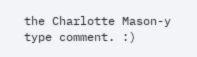the Charlotte Mason-y type comment. :)